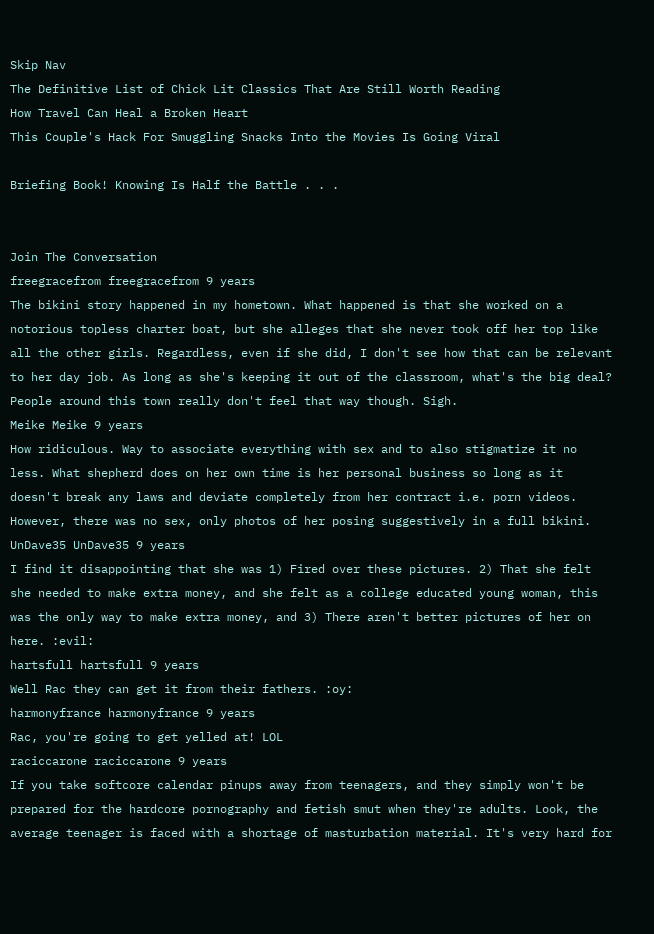Skip Nav
The Definitive List of Chick Lit Classics That Are Still Worth Reading
How Travel Can Heal a Broken Heart
This Couple's Hack For Smuggling Snacks Into the Movies Is Going Viral

Briefing Book! Knowing Is Half the Battle . . .


Join The Conversation
freegracefrom freegracefrom 9 years
The bikini story happened in my hometown. What happened is that she worked on a notorious topless charter boat, but she alleges that she never took off her top like all the other girls. Regardless, even if she did, I don't see how that can be relevant to her day job. As long as she's keeping it out of the classroom, what's the big deal? People around this town really don't feel that way though. Sigh.
Meike Meike 9 years
How ridiculous. Way to associate everything with sex and to also stigmatize it no less. What shepherd does on her own time is her personal business so long as it doesn't break any laws and deviate completely from her contract i.e. porn videos. However, there was no sex, only photos of her posing suggestively in a full bikini.
UnDave35 UnDave35 9 years
I find it disappointing that she was 1) Fired over these pictures. 2) That she felt she needed to make extra money, and she felt as a college educated young woman, this was the only way to make extra money, and 3) There aren't better pictures of her on here. :evil:
hartsfull hartsfull 9 years
Well Rac they can get it from their fathers. :oy:
harmonyfrance harmonyfrance 9 years
Rac, you're going to get yelled at! LOL
raciccarone raciccarone 9 years
If you take softcore calendar pinups away from teenagers, and they simply won't be prepared for the hardcore pornography and fetish smut when they're adults. Look, the average teenager is faced with a shortage of masturbation material. It's very hard for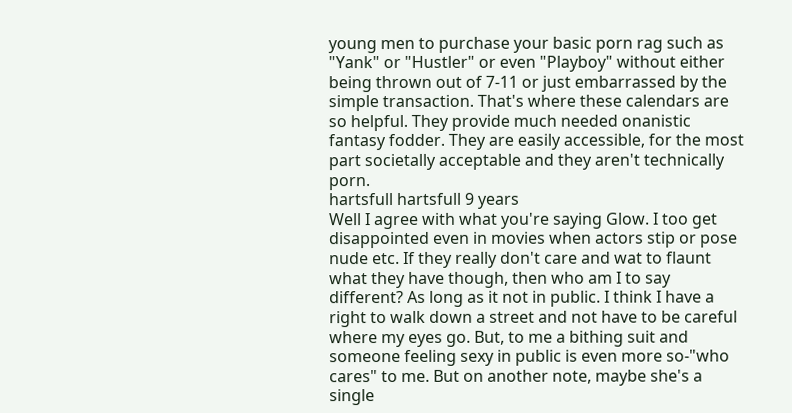young men to purchase your basic porn rag such as "Yank" or "Hustler" or even "Playboy" without either being thrown out of 7-11 or just embarrassed by the simple transaction. That's where these calendars are so helpful. They provide much needed onanistic fantasy fodder. They are easily accessible, for the most part societally acceptable and they aren't technically porn.
hartsfull hartsfull 9 years
Well I agree with what you're saying Glow. I too get disappointed even in movies when actors stip or pose nude etc. If they really don't care and wat to flaunt what they have though, then who am I to say different? As long as it not in public. I think I have a right to walk down a street and not have to be careful where my eyes go. But, to me a bithing suit and someone feeling sexy in public is even more so-"who cares" to me. But on another note, maybe she's a single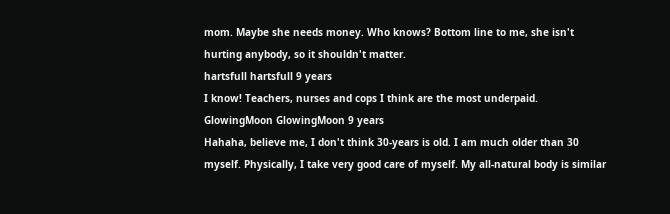mom. Maybe she needs money. Who knows? Bottom line to me, she isn't hurting anybody, so it shouldn't matter.
hartsfull hartsfull 9 years
I know! Teachers, nurses and cops I think are the most underpaid.
GlowingMoon GlowingMoon 9 years
Hahaha, believe me, I don't think 30-years is old. I am much older than 30 myself. Physically, I take very good care of myself. My all-natural body is similar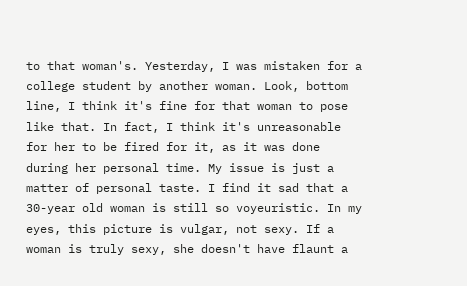to that woman's. Yesterday, I was mistaken for a college student by another woman. Look, bottom line, I think it's fine for that woman to pose like that. In fact, I think it's unreasonable for her to be fired for it, as it was done during her personal time. My issue is just a matter of personal taste. I find it sad that a 30-year old woman is still so voyeuristic. In my eyes, this picture is vulgar, not sexy. If a woman is truly sexy, she doesn't have flaunt a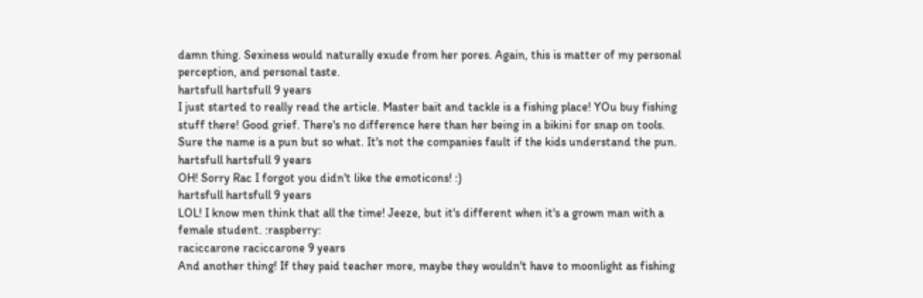damn thing. Sexiness would naturally exude from her pores. Again, this is matter of my personal perception, and personal taste.
hartsfull hartsfull 9 years
I just started to really read the article. Master bait and tackle is a fishing place! YOu buy fishing stuff there! Good grief. There's no difference here than her being in a bikini for snap on tools. Sure the name is a pun but so what. It's not the companies fault if the kids understand the pun.
hartsfull hartsfull 9 years
OH! Sorry Rac I forgot you didn't like the emoticons! :)
hartsfull hartsfull 9 years
LOL! I know men think that all the time! Jeeze, but it's different when it's a grown man with a female student. :raspberry:
raciccarone raciccarone 9 years
And another thing! If they paid teacher more, maybe they wouldn't have to moonlight as fishing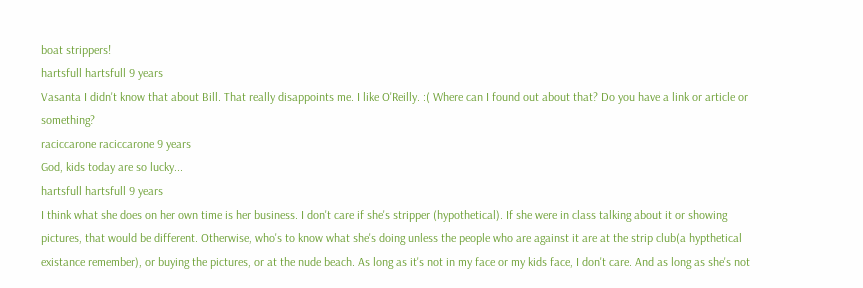boat strippers!
hartsfull hartsfull 9 years
Vasanta I didn't know that about Bill. That really disappoints me. I like O'Reilly. :( Where can I found out about that? Do you have a link or article or something?
raciccarone raciccarone 9 years
God, kids today are so lucky...
hartsfull hartsfull 9 years
I think what she does on her own time is her business. I don't care if she's stripper (hypothetical). If she were in class talking about it or showing pictures, that would be different. Otherwise, who's to know what she's doing unless the people who are against it are at the strip club(a hypthetical existance remember), or buying the pictures, or at the nude beach. As long as it's not in my face or my kids face, I don't care. And as long as she's not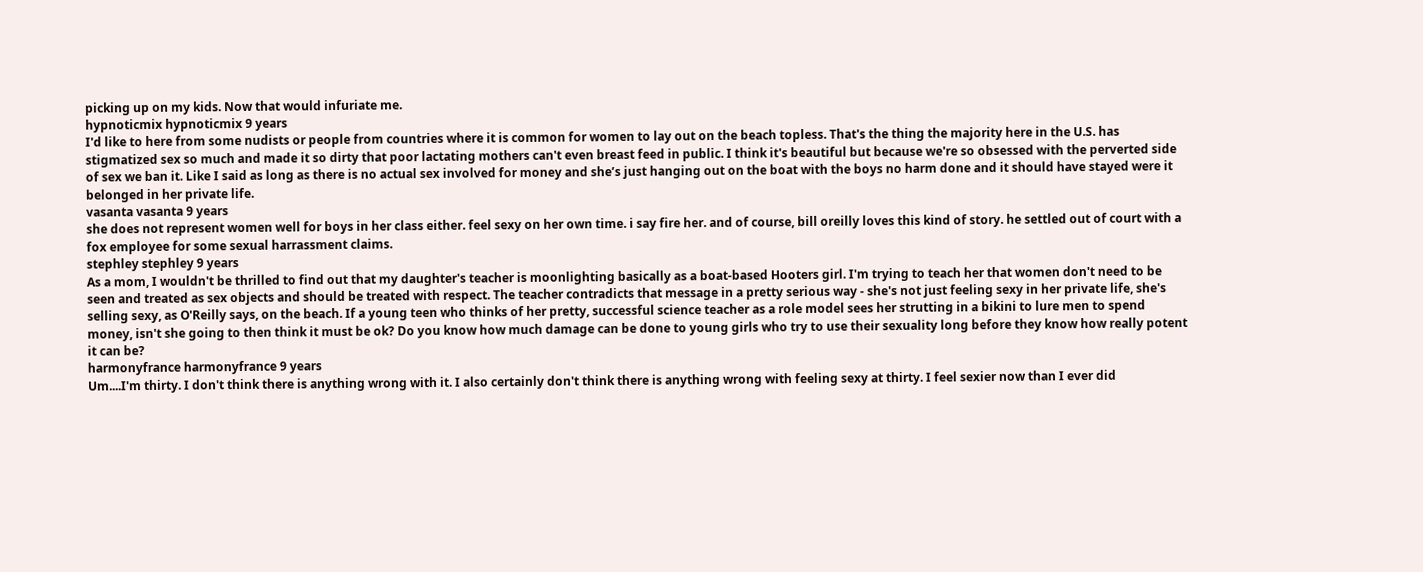picking up on my kids. Now that would infuriate me.
hypnoticmix hypnoticmix 9 years
I'd like to here from some nudists or people from countries where it is common for women to lay out on the beach topless. That's the thing the majority here in the U.S. has stigmatized sex so much and made it so dirty that poor lactating mothers can't even breast feed in public. I think it's beautiful but because we're so obsessed with the perverted side of sex we ban it. Like I said as long as there is no actual sex involved for money and she’s just hanging out on the boat with the boys no harm done and it should have stayed were it belonged in her private life.
vasanta vasanta 9 years
she does not represent women well for boys in her class either. feel sexy on her own time. i say fire her. and of course, bill oreilly loves this kind of story. he settled out of court with a fox employee for some sexual harrassment claims.
stephley stephley 9 years
As a mom, I wouldn't be thrilled to find out that my daughter's teacher is moonlighting basically as a boat-based Hooters girl. I'm trying to teach her that women don't need to be seen and treated as sex objects and should be treated with respect. The teacher contradicts that message in a pretty serious way - she's not just feeling sexy in her private life, she's selling sexy, as O'Reilly says, on the beach. If a young teen who thinks of her pretty, successful science teacher as a role model sees her strutting in a bikini to lure men to spend money, isn't she going to then think it must be ok? Do you know how much damage can be done to young girls who try to use their sexuality long before they know how really potent it can be?
harmonyfrance harmonyfrance 9 years
Um....I'm thirty. I don't think there is anything wrong with it. I also certainly don't think there is anything wrong with feeling sexy at thirty. I feel sexier now than I ever did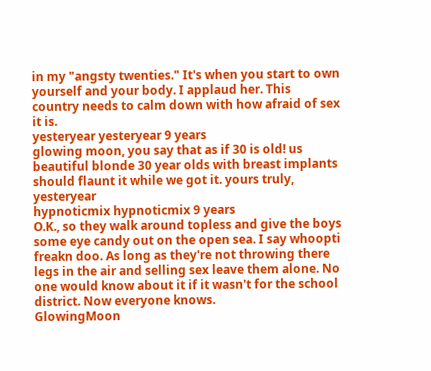in my "angsty twenties." It's when you start to own yourself and your body. I applaud her. This country needs to calm down with how afraid of sex it is.
yesteryear yesteryear 9 years
glowing moon, you say that as if 30 is old! us beautiful blonde 30 year olds with breast implants should flaunt it while we got it. yours truly, yesteryear
hypnoticmix hypnoticmix 9 years
O.K., so they walk around topless and give the boys some eye candy out on the open sea. I say whoopti freakn doo. As long as they're not throwing there legs in the air and selling sex leave them alone. No one would know about it if it wasn't for the school district. Now everyone knows.
GlowingMoon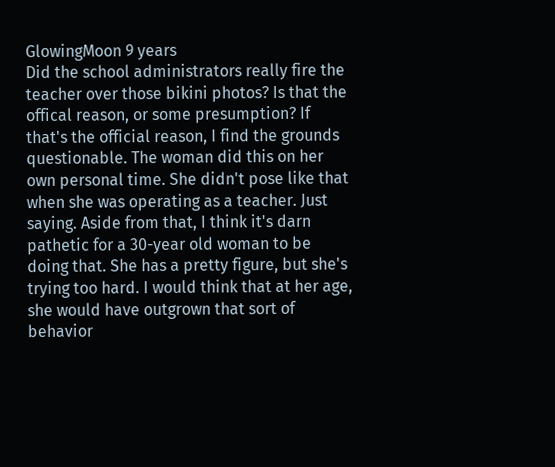GlowingMoon 9 years
Did the school administrators really fire the teacher over those bikini photos? Is that the offical reason, or some presumption? If that's the official reason, I find the grounds questionable. The woman did this on her own personal time. She didn't pose like that when she was operating as a teacher. Just saying. Aside from that, I think it's darn pathetic for a 30-year old woman to be doing that. She has a pretty figure, but she's trying too hard. I would think that at her age, she would have outgrown that sort of behavior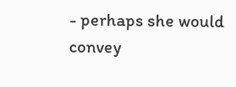- perhaps she would convey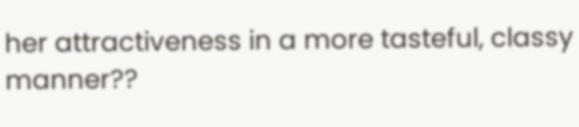her attractiveness in a more tasteful, classy manner??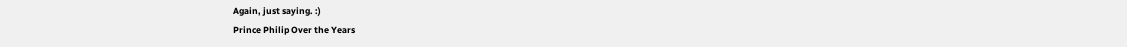Again, just saying. :)
Prince Philip Over the Years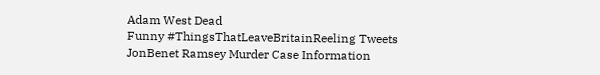Adam West Dead
Funny #ThingsThatLeaveBritainReeling Tweets
JonBenet Ramsey Murder Case Information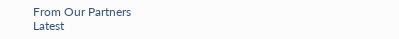From Our Partners
Latest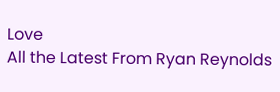Love
All the Latest From Ryan Reynolds